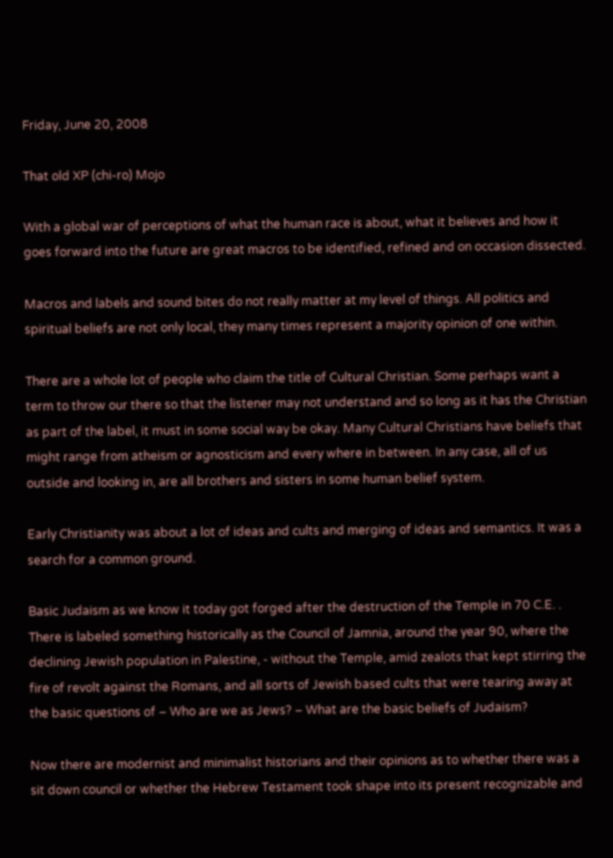Friday, June 20, 2008

That old XP (chi-ro) Mojo

With a global war of perceptions of what the human race is about, what it believes and how it goes forward into the future are great macros to be identified, refined and on occasion dissected.

Macros and labels and sound bites do not really matter at my level of things. All politics and spiritual beliefs are not only local, they many times represent a majority opinion of one within.

There are a whole lot of people who claim the title of Cultural Christian. Some perhaps want a term to throw our there so that the listener may not understand and so long as it has the Christian as part of the label, it must in some social way be okay. Many Cultural Christians have beliefs that might range from atheism or agnosticism and every where in between. In any case, all of us outside and looking in, are all brothers and sisters in some human belief system.

Early Christianity was about a lot of ideas and cults and merging of ideas and semantics. It was a search for a common ground.

Basic Judaism as we know it today got forged after the destruction of the Temple in 70 C.E. . There is labeled something historically as the Council of Jamnia, around the year 90, where the declining Jewish population in Palestine, - without the Temple, amid zealots that kept stirring the fire of revolt against the Romans, and all sorts of Jewish based cults that were tearing away at the basic questions of – Who are we as Jews? – What are the basic beliefs of Judaism?

Now there are modernist and minimalist historians and their opinions as to whether there was a sit down council or whether the Hebrew Testament took shape into its present recognizable and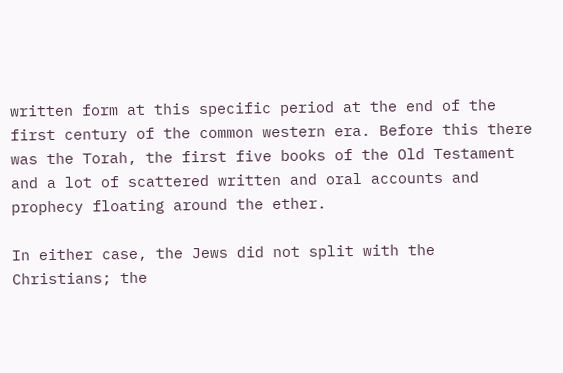written form at this specific period at the end of the first century of the common western era. Before this there was the Torah, the first five books of the Old Testament and a lot of scattered written and oral accounts and prophecy floating around the ether.

In either case, the Jews did not split with the Christians; the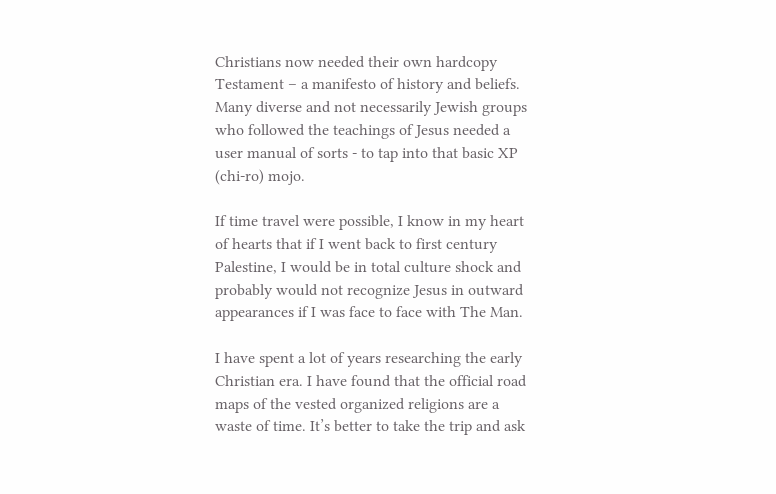Christians now needed their own hardcopy Testament – a manifesto of history and beliefs. Many diverse and not necessarily Jewish groups who followed the teachings of Jesus needed a user manual of sorts - to tap into that basic XP (chi-ro) mojo.

If time travel were possible, I know in my heart of hearts that if I went back to first century Palestine, I would be in total culture shock and probably would not recognize Jesus in outward appearances if I was face to face with The Man.

I have spent a lot of years researching the early Christian era. I have found that the official road maps of the vested organized religions are a waste of time. It’s better to take the trip and ask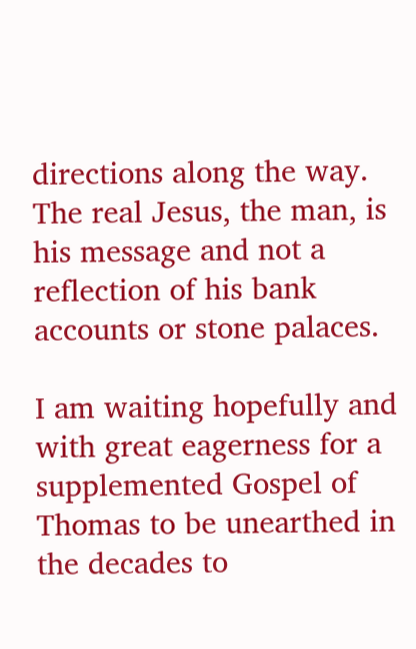directions along the way. The real Jesus, the man, is his message and not a reflection of his bank accounts or stone palaces.

I am waiting hopefully and with great eagerness for a supplemented Gospel of Thomas to be unearthed in the decades to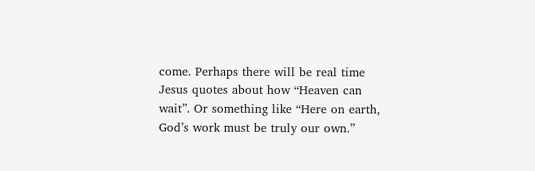come. Perhaps there will be real time Jesus quotes about how “Heaven can wait”. Or something like “Here on earth, God’s work must be truly our own.”